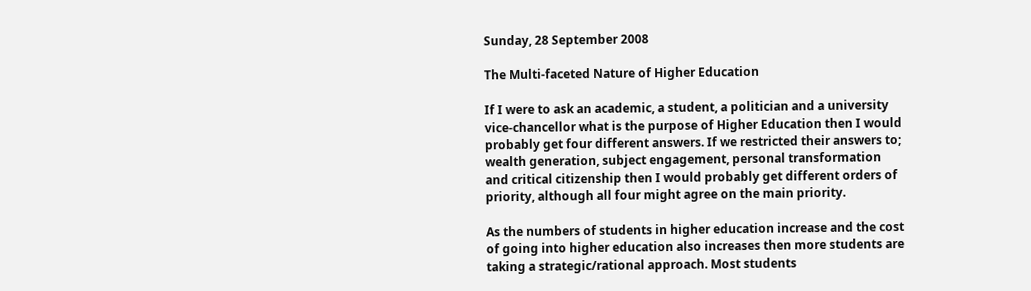Sunday, 28 September 2008

The Multi-faceted Nature of Higher Education

If I were to ask an academic, a student, a politician and a university vice-chancellor what is the purpose of Higher Education then I would probably get four different answers. If we restricted their answers to; wealth generation, subject engagement, personal transformation and critical citizenship then I would probably get different orders of priority, although all four might agree on the main priority.

As the numbers of students in higher education increase and the cost of going into higher education also increases then more students are taking a strategic/rational approach. Most students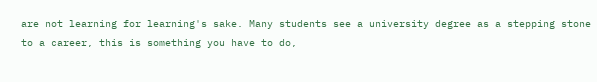are not learning for learning's sake. Many students see a university degree as a stepping stone to a career, this is something you have to do,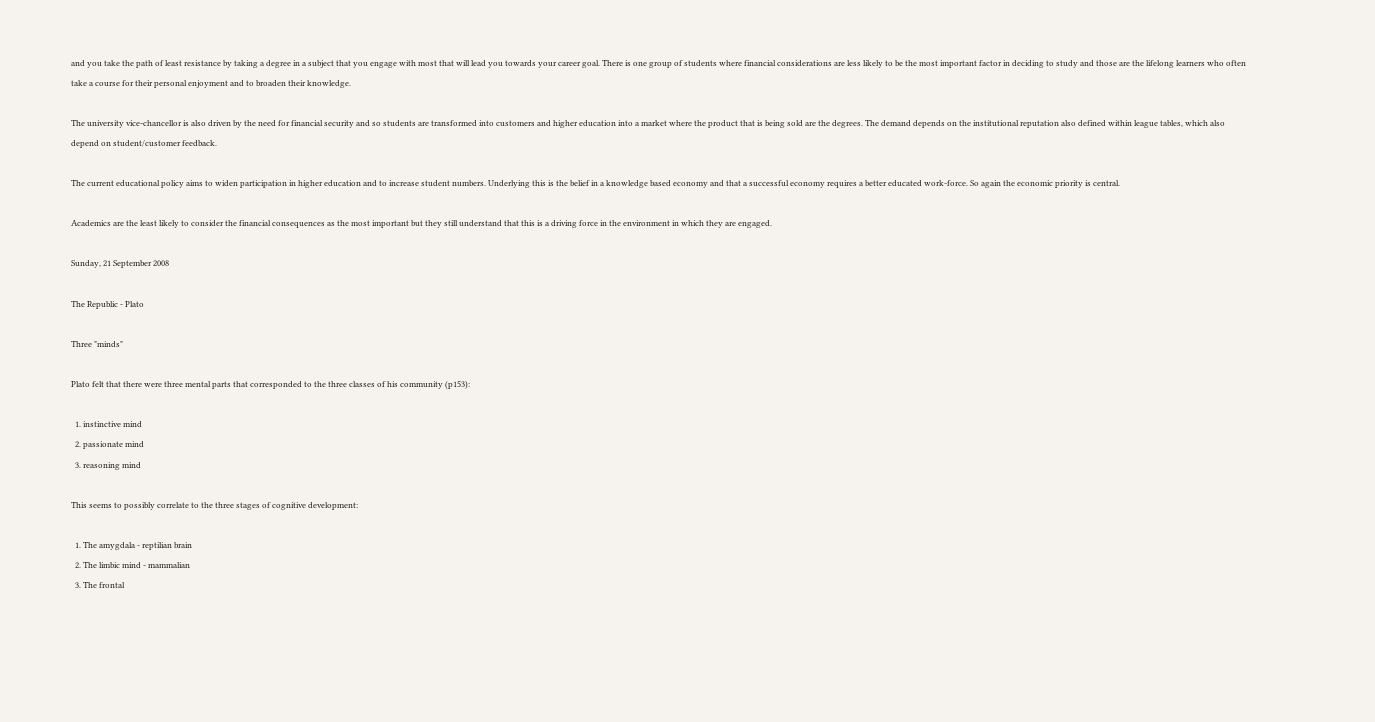and you take the path of least resistance by taking a degree in a subject that you engage with most that will lead you towards your career goal. There is one group of students where financial considerations are less likely to be the most important factor in deciding to study and those are the lifelong learners who often take a course for their personal enjoyment and to broaden their knowledge.

The university vice-chancellor is also driven by the need for financial security and so students are transformed into customers and higher education into a market where the product that is being sold are the degrees. The demand depends on the institutional reputation also defined within league tables, which also depend on student/customer feedback.

The current educational policy aims to widen participation in higher education and to increase student numbers. Underlying this is the belief in a knowledge based economy and that a successful economy requires a better educated work-force. So again the economic priority is central.

Academics are the least likely to consider the financial consequences as the most important but they still understand that this is a driving force in the environment in which they are engaged.

Sunday, 21 September 2008

The Republic - Plato

Three "minds"

Plato felt that there were three mental parts that corresponded to the three classes of his community (p153):

  1. instinctive mind
  2. passionate mind
  3. reasoning mind

This seems to possibly correlate to the three stages of cognitive development:

  1. The amygdala - reptilian brain
  2. The limbic mind - mammalian
  3. The frontal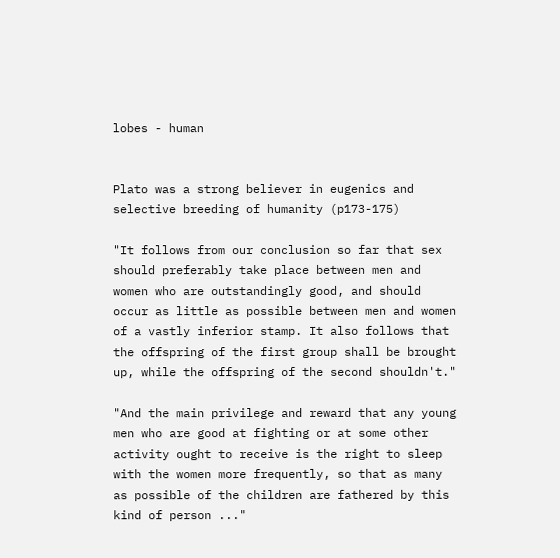lobes - human


Plato was a strong believer in eugenics and selective breeding of humanity (p173-175)

"It follows from our conclusion so far that sex should preferably take place between men and women who are outstandingly good, and should occur as little as possible between men and women of a vastly inferior stamp. It also follows that the offspring of the first group shall be brought up, while the offspring of the second shouldn't."

"And the main privilege and reward that any young men who are good at fighting or at some other activity ought to receive is the right to sleep with the women more frequently, so that as many as possible of the children are fathered by this kind of person ..."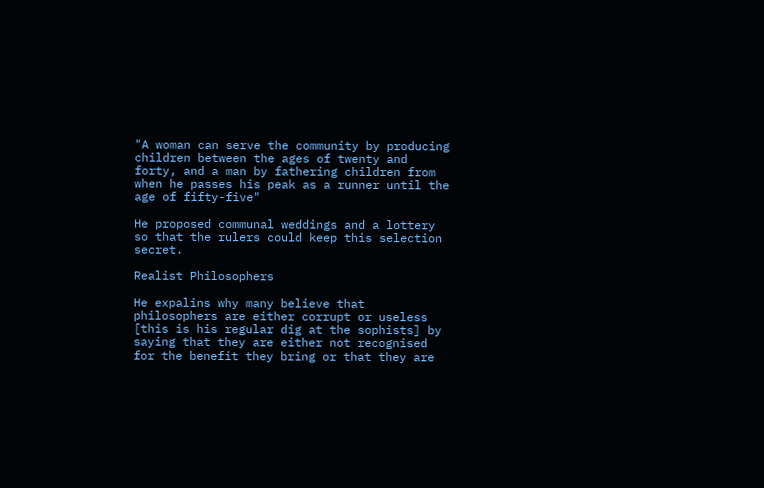"A woman can serve the community by producing children between the ages of twenty and forty, and a man by fathering children from when he passes his peak as a runner until the age of fifty-five"

He proposed communal weddings and a lottery so that the rulers could keep this selection secret.

Realist Philosophers

He expalins why many believe that philosophers are either corrupt or useless [this is his regular dig at the sophists] by saying that they are either not recognised for the benefit they bring or that they are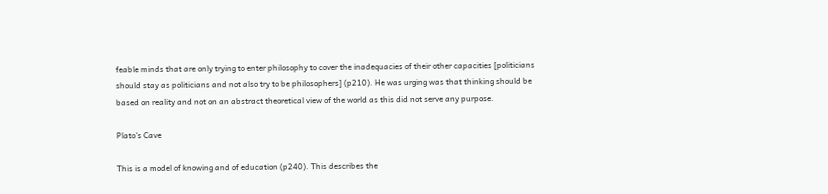feable minds that are only trying to enter philosophy to cover the inadequacies of their other capacities [politicians should stay as politicians and not also try to be philosophers] (p210). He was urging was that thinking should be based on reality and not on an abstract theoretical view of the world as this did not serve any purpose.

Plato's Cave

This is a model of knowing and of education (p240). This describes the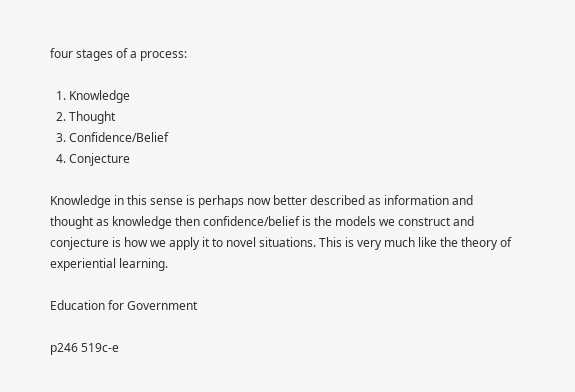four stages of a process:

  1. Knowledge
  2. Thought
  3. Confidence/Belief
  4. Conjecture

Knowledge in this sense is perhaps now better described as information and thought as knowledge then confidence/belief is the models we construct and conjecture is how we apply it to novel situations. This is very much like the theory of experiential learning.

Education for Government

p246 519c-e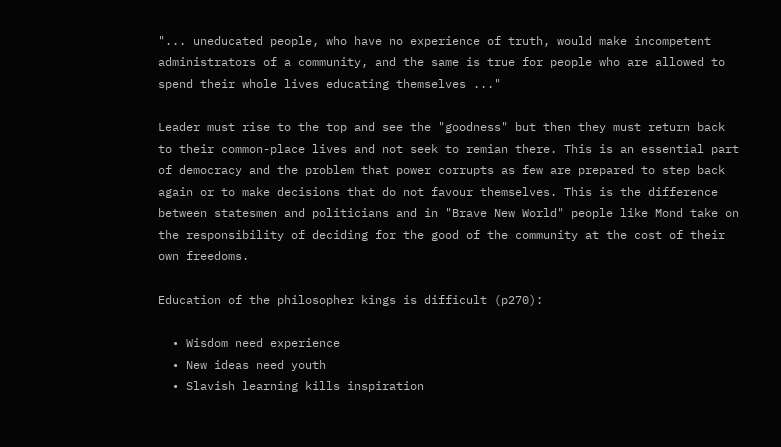"... uneducated people, who have no experience of truth, would make incompetent administrators of a community, and the same is true for people who are allowed to spend their whole lives educating themselves ..."

Leader must rise to the top and see the "goodness" but then they must return back to their common-place lives and not seek to remian there. This is an essential part of democracy and the problem that power corrupts as few are prepared to step back again or to make decisions that do not favour themselves. This is the difference between statesmen and politicians and in "Brave New World" people like Mond take on the responsibility of deciding for the good of the community at the cost of their own freedoms.

Education of the philosopher kings is difficult (p270):

  • Wisdom need experience
  • New ideas need youth
  • Slavish learning kills inspiration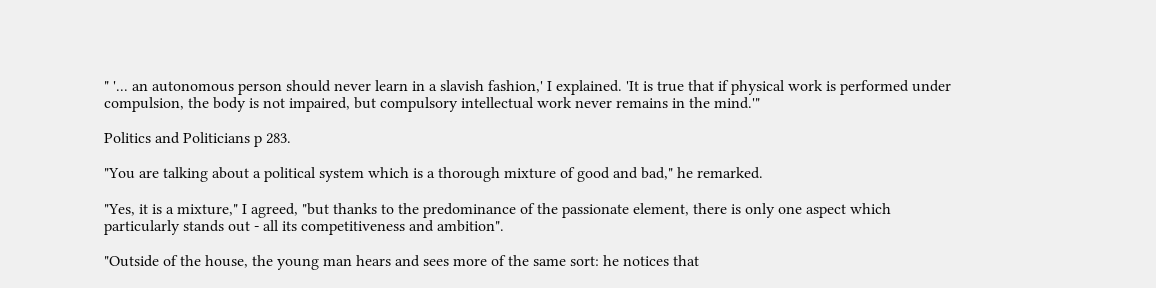" '... an autonomous person should never learn in a slavish fashion,' I explained. 'It is true that if physical work is performed under compulsion, the body is not impaired, but compulsory intellectual work never remains in the mind.'"

Politics and Politicians p 283.

"You are talking about a political system which is a thorough mixture of good and bad," he remarked.

"Yes, it is a mixture," I agreed, "but thanks to the predominance of the passionate element, there is only one aspect which particularly stands out - all its competitiveness and ambition".

"Outside of the house, the young man hears and sees more of the same sort: he notices that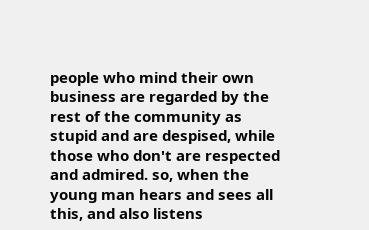people who mind their own business are regarded by the rest of the community as stupid and are despised, while those who don't are respected and admired. so, when the young man hears and sees all this, and also listens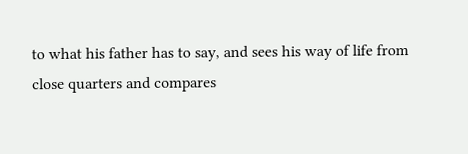to what his father has to say, and sees his way of life from close quarters and compares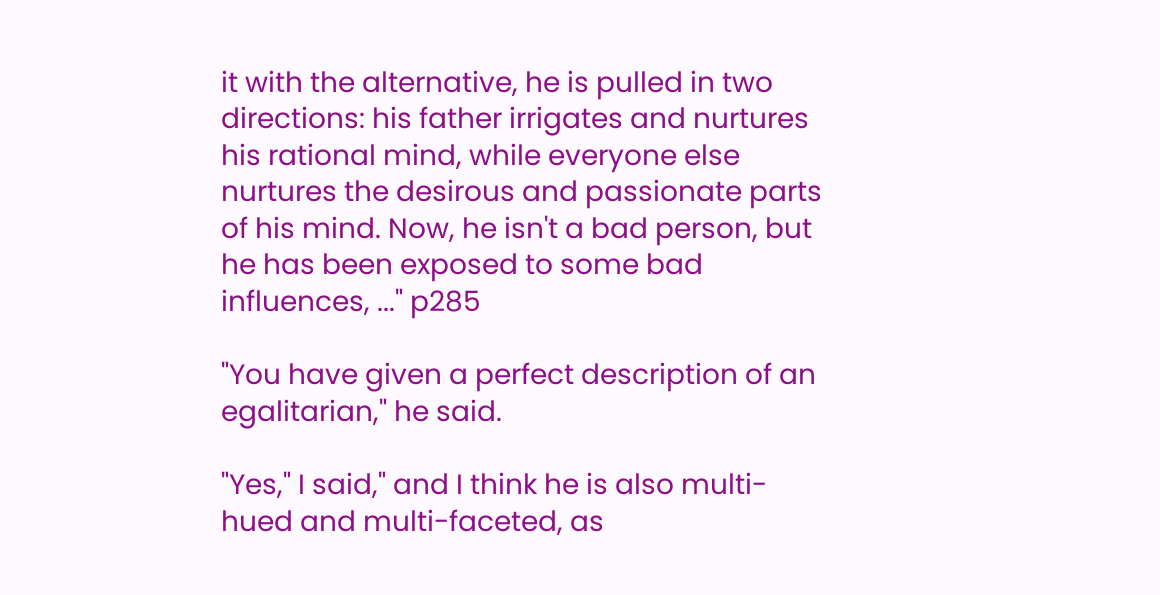it with the alternative, he is pulled in two directions: his father irrigates and nurtures his rational mind, while everyone else nurtures the desirous and passionate parts of his mind. Now, he isn't a bad person, but he has been exposed to some bad influences, ..." p285

"You have given a perfect description of an egalitarian," he said.

"Yes," I said," and I think he is also multi-hued and multi-faceted, as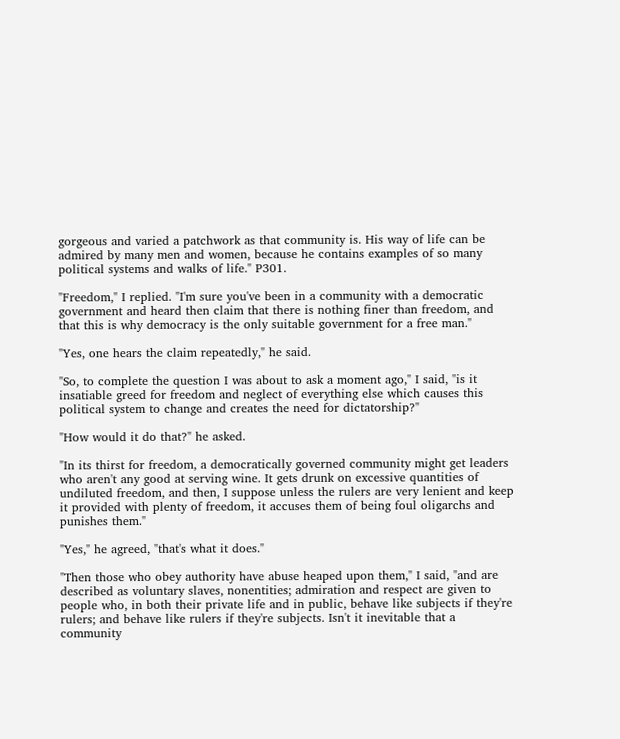gorgeous and varied a patchwork as that community is. His way of life can be admired by many men and women, because he contains examples of so many political systems and walks of life." P301.

"Freedom," I replied. "I'm sure you've been in a community with a democratic government and heard then claim that there is nothing finer than freedom, and that this is why democracy is the only suitable government for a free man."

"Yes, one hears the claim repeatedly," he said.

"So, to complete the question I was about to ask a moment ago," I said, "is it insatiable greed for freedom and neglect of everything else which causes this political system to change and creates the need for dictatorship?"

"How would it do that?" he asked.

"In its thirst for freedom, a democratically governed community might get leaders who aren't any good at serving wine. It gets drunk on excessive quantities of undiluted freedom, and then, I suppose unless the rulers are very lenient and keep it provided with plenty of freedom, it accuses them of being foul oligarchs and punishes them."

"Yes," he agreed, "that's what it does."

"Then those who obey authority have abuse heaped upon them," I said, "and are described as voluntary slaves, nonentities; admiration and respect are given to people who, in both their private life and in public, behave like subjects if they're rulers; and behave like rulers if they're subjects. Isn't it inevitable that a community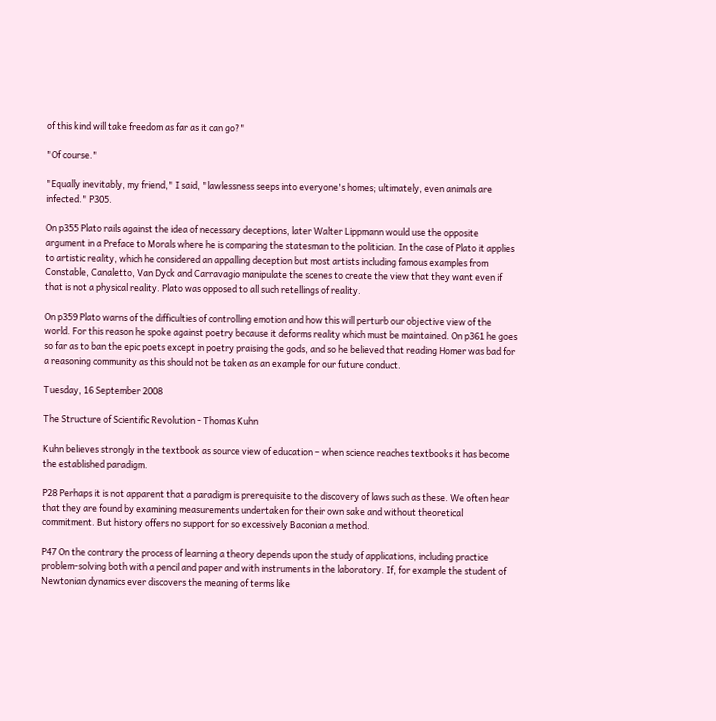of this kind will take freedom as far as it can go?"

"Of course."

"Equally inevitably, my friend," I said, "lawlessness seeps into everyone's homes; ultimately, even animals are infected." P305.

On p355 Plato rails against the idea of necessary deceptions, later Walter Lippmann would use the opposite argument in a Preface to Morals where he is comparing the statesman to the politician. In the case of Plato it applies to artistic reality, which he considered an appalling deception but most artists including famous examples from Constable, Canaletto, Van Dyck and Carravagio manipulate the scenes to create the view that they want even if that is not a physical reality. Plato was opposed to all such retellings of reality.

On p359 Plato warns of the difficulties of controlling emotion and how this will perturb our objective view of the world. For this reason he spoke against poetry because it deforms reality which must be maintained. On p361 he goes so far as to ban the epic poets except in poetry praising the gods, and so he believed that reading Homer was bad for a reasoning community as this should not be taken as an example for our future conduct.

Tuesday, 16 September 2008

The Structure of Scientific Revolution - Thomas Kuhn

Kuhn believes strongly in the textbook as source view of education – when science reaches textbooks it has become the established paradigm.

P28 Perhaps it is not apparent that a paradigm is prerequisite to the discovery of laws such as these. We often hear that they are found by examining measurements undertaken for their own sake and without theoretical commitment. But history offers no support for so excessively Baconian a method.

P47 On the contrary the process of learning a theory depends upon the study of applications, including practice problem-solving both with a pencil and paper and with instruments in the laboratory. If, for example the student of Newtonian dynamics ever discovers the meaning of terms like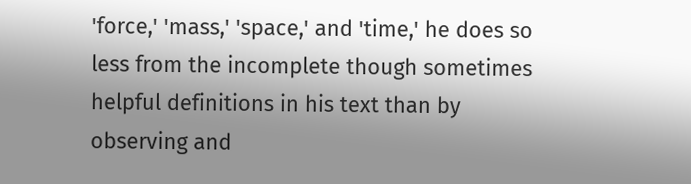'force,' 'mass,' 'space,' and 'time,' he does so less from the incomplete though sometimes helpful definitions in his text than by observing and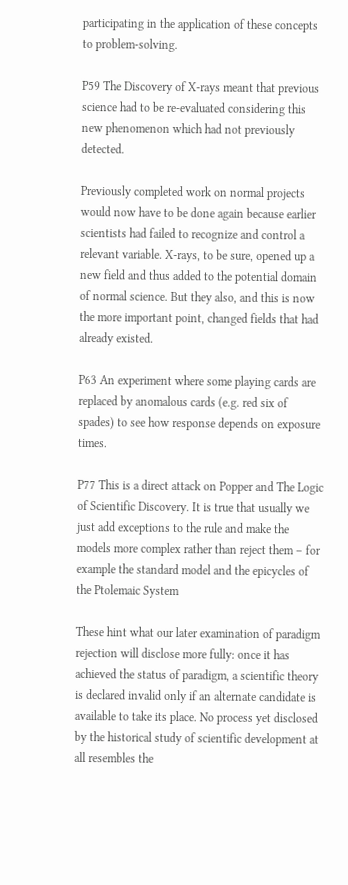participating in the application of these concepts to problem-solving.

P59 The Discovery of X-rays meant that previous science had to be re-evaluated considering this new phenomenon which had not previously detected.

Previously completed work on normal projects would now have to be done again because earlier scientists had failed to recognize and control a relevant variable. X-rays, to be sure, opened up a new field and thus added to the potential domain of normal science. But they also, and this is now the more important point, changed fields that had already existed.

P63 An experiment where some playing cards are replaced by anomalous cards (e.g. red six of spades) to see how response depends on exposure times.

P77 This is a direct attack on Popper and The Logic of Scientific Discovery. It is true that usually we just add exceptions to the rule and make the models more complex rather than reject them – for example the standard model and the epicycles of the Ptolemaic System

These hint what our later examination of paradigm rejection will disclose more fully: once it has achieved the status of paradigm, a scientific theory is declared invalid only if an alternate candidate is available to take its place. No process yet disclosed by the historical study of scientific development at all resembles the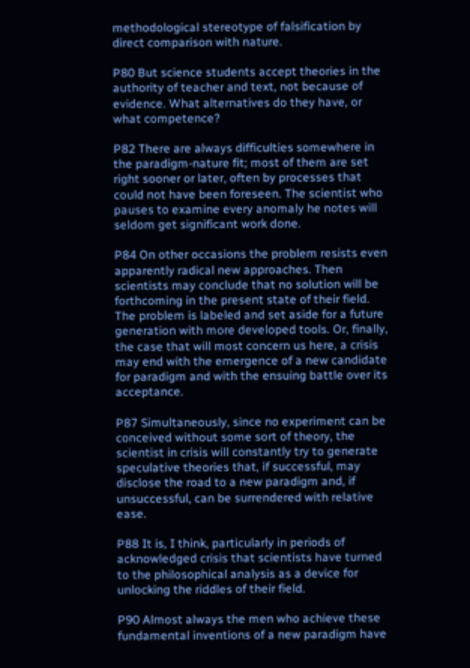methodological stereotype of falsification by direct comparison with nature.

P80 But science students accept theories in the authority of teacher and text, not because of evidence. What alternatives do they have, or what competence?

P82 There are always difficulties somewhere in the paradigm-nature fit; most of them are set right sooner or later, often by processes that could not have been foreseen. The scientist who pauses to examine every anomaly he notes will seldom get significant work done.

P84 On other occasions the problem resists even apparently radical new approaches. Then scientists may conclude that no solution will be forthcoming in the present state of their field. The problem is labeled and set aside for a future generation with more developed tools. Or, finally, the case that will most concern us here, a crisis may end with the emergence of a new candidate for paradigm and with the ensuing battle over its acceptance.

P87 Simultaneously, since no experiment can be conceived without some sort of theory, the scientist in crisis will constantly try to generate speculative theories that, if successful, may disclose the road to a new paradigm and, if unsuccessful, can be surrendered with relative ease.

P88 It is, I think, particularly in periods of acknowledged crisis that scientists have turned to the philosophical analysis as a device for unlocking the riddles of their field.

P90 Almost always the men who achieve these fundamental inventions of a new paradigm have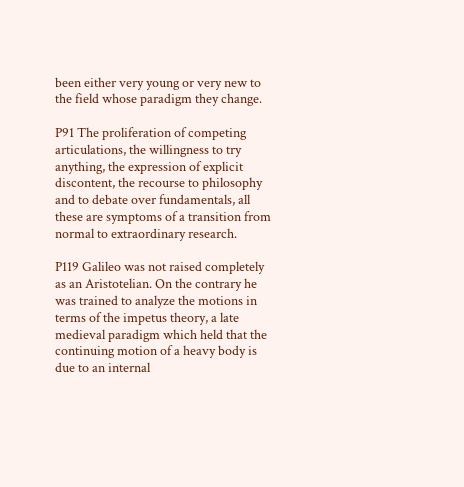been either very young or very new to the field whose paradigm they change.

P91 The proliferation of competing articulations, the willingness to try anything, the expression of explicit discontent, the recourse to philosophy and to debate over fundamentals, all these are symptoms of a transition from normal to extraordinary research.

P119 Galileo was not raised completely as an Aristotelian. On the contrary he was trained to analyze the motions in terms of the impetus theory, a late medieval paradigm which held that the continuing motion of a heavy body is due to an internal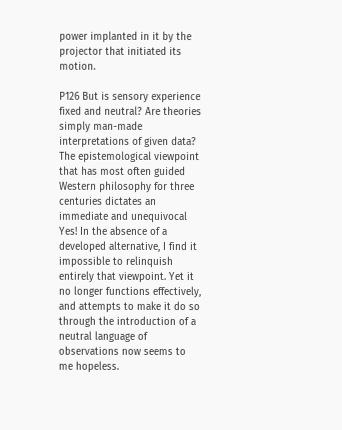power implanted in it by the projector that initiated its motion.

P126 But is sensory experience fixed and neutral? Are theories simply man-made interpretations of given data? The epistemological viewpoint that has most often guided Western philosophy for three centuries dictates an immediate and unequivocal Yes! In the absence of a developed alternative, I find it impossible to relinquish entirely that viewpoint. Yet it no longer functions effectively, and attempts to make it do so through the introduction of a neutral language of observations now seems to me hopeless.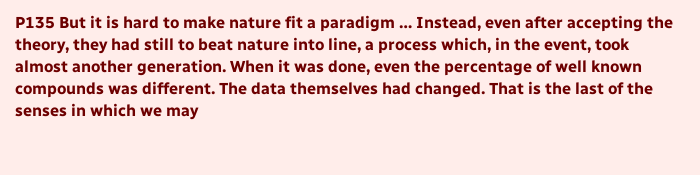P135 But it is hard to make nature fit a paradigm … Instead, even after accepting the theory, they had still to beat nature into line, a process which, in the event, took almost another generation. When it was done, even the percentage of well known compounds was different. The data themselves had changed. That is the last of the senses in which we may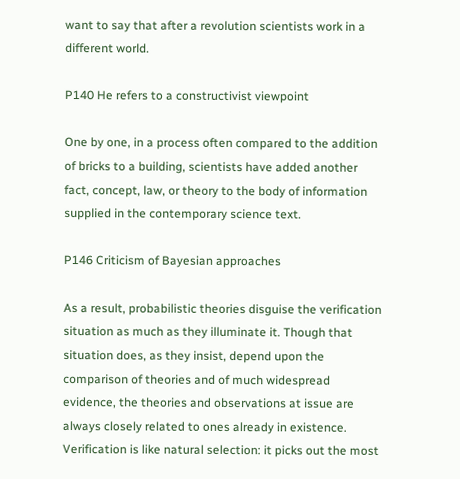want to say that after a revolution scientists work in a different world.

P140 He refers to a constructivist viewpoint

One by one, in a process often compared to the addition of bricks to a building, scientists have added another fact, concept, law, or theory to the body of information supplied in the contemporary science text.

P146 Criticism of Bayesian approaches

As a result, probabilistic theories disguise the verification situation as much as they illuminate it. Though that situation does, as they insist, depend upon the comparison of theories and of much widespread evidence, the theories and observations at issue are always closely related to ones already in existence. Verification is like natural selection: it picks out the most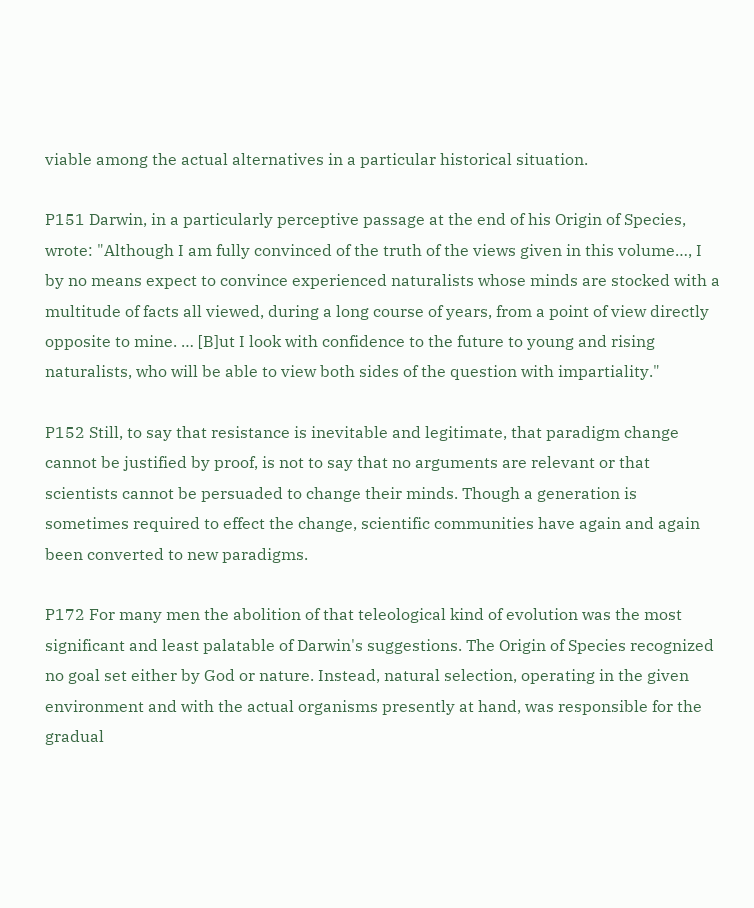viable among the actual alternatives in a particular historical situation.

P151 Darwin, in a particularly perceptive passage at the end of his Origin of Species, wrote: "Although I am fully convinced of the truth of the views given in this volume…, I by no means expect to convince experienced naturalists whose minds are stocked with a multitude of facts all viewed, during a long course of years, from a point of view directly opposite to mine. … [B]ut I look with confidence to the future to young and rising naturalists, who will be able to view both sides of the question with impartiality."

P152 Still, to say that resistance is inevitable and legitimate, that paradigm change cannot be justified by proof, is not to say that no arguments are relevant or that scientists cannot be persuaded to change their minds. Though a generation is sometimes required to effect the change, scientific communities have again and again been converted to new paradigms.

P172 For many men the abolition of that teleological kind of evolution was the most significant and least palatable of Darwin's suggestions. The Origin of Species recognized no goal set either by God or nature. Instead, natural selection, operating in the given environment and with the actual organisms presently at hand, was responsible for the gradual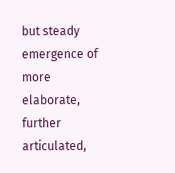but steady emergence of more elaborate, further articulated,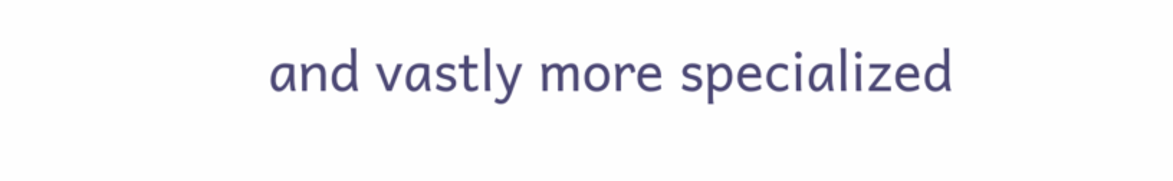and vastly more specialized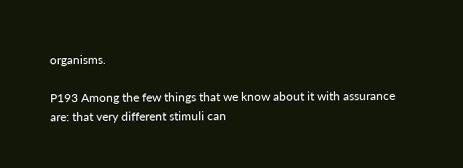organisms.

P193 Among the few things that we know about it with assurance are: that very different stimuli can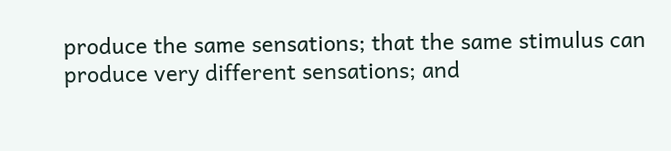produce the same sensations; that the same stimulus can produce very different sensations; and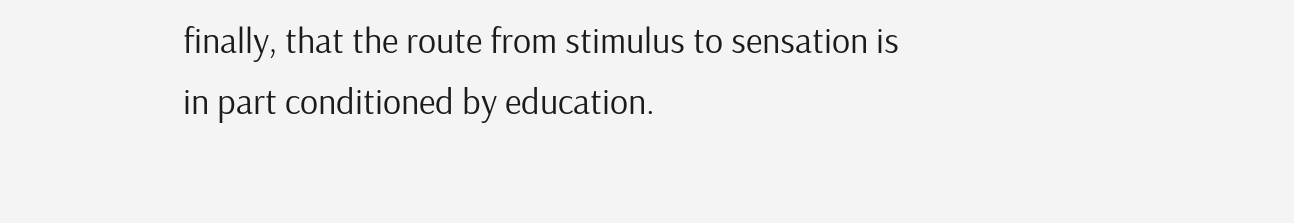finally, that the route from stimulus to sensation is in part conditioned by education.